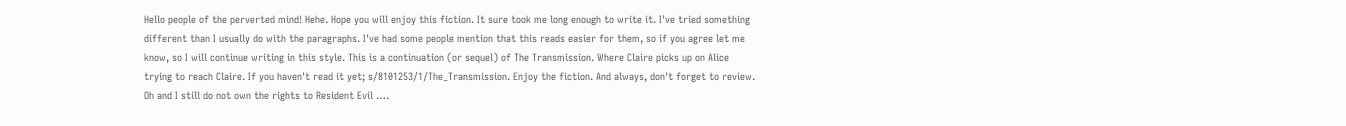Hello people of the perverted mind! Hehe. Hope you will enjoy this fiction. It sure took me long enough to write it. I've tried something different than I usually do with the paragraphs. I've had some people mention that this reads easier for them, so if you agree let me know, so I will continue writing in this style. This is a continuation (or sequel) of The Transmission. Where Claire picks up on Alice trying to reach Claire. If you haven't read it yet; s/8101253/1/The_Transmission. Enjoy the fiction. And always, don't forget to review. Oh and I still do not own the rights to Resident Evil ….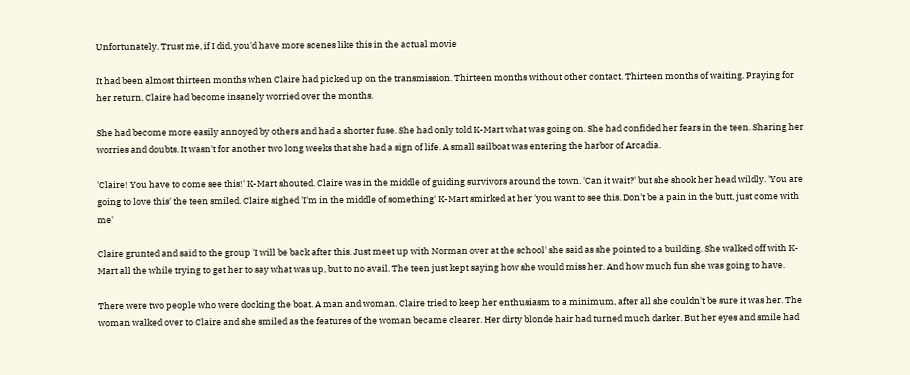Unfortunately. Trust me, if I did, you'd have more scenes like this in the actual movie

It had been almost thirteen months when Claire had picked up on the transmission. Thirteen months without other contact. Thirteen months of waiting. Praying for her return. Claire had become insanely worried over the months.

She had become more easily annoyed by others and had a shorter fuse. She had only told K-Mart what was going on. She had confided her fears in the teen. Sharing her worries and doubts. It wasn't for another two long weeks that she had a sign of life. A small sailboat was entering the harbor of Arcadia.

'Claire! You have to come see this!' K-Mart shouted. Claire was in the middle of guiding survivors around the town. 'Can it wait?' but she shook her head wildly. 'You are going to love this' the teen smiled. Claire sighed 'I'm in the middle of something' K-Mart smirked at her 'you want to see this. Don't be a pain in the butt, just come with me'

Claire grunted and said to the group 'I will be back after this. Just meet up with Norman over at the school' she said as she pointed to a building. She walked off with K-Mart all the while trying to get her to say what was up, but to no avail. The teen just kept saying how she would miss her. And how much fun she was going to have.

There were two people who were docking the boat. A man and woman. Claire tried to keep her enthusiasm to a minimum, after all she couldn't be sure it was her. The woman walked over to Claire and she smiled as the features of the woman became clearer. Her dirty blonde hair had turned much darker. But her eyes and smile had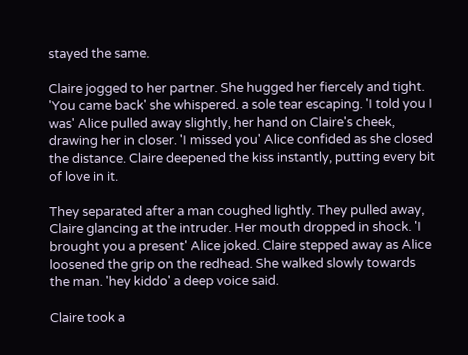stayed the same.

Claire jogged to her partner. She hugged her fiercely and tight. 'You came back' she whispered. a sole tear escaping. 'I told you I was' Alice pulled away slightly, her hand on Claire's cheek, drawing her in closer. 'I missed you' Alice confided as she closed the distance. Claire deepened the kiss instantly, putting every bit of love in it.

They separated after a man coughed lightly. They pulled away, Claire glancing at the intruder. Her mouth dropped in shock. 'I brought you a present' Alice joked. Claire stepped away as Alice loosened the grip on the redhead. She walked slowly towards the man. 'hey kiddo' a deep voice said.

Claire took a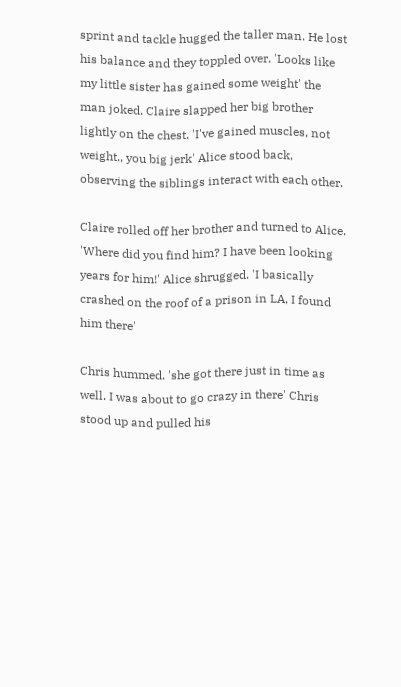sprint and tackle hugged the taller man. He lost his balance and they toppled over. 'Looks like my little sister has gained some weight' the man joked. Claire slapped her big brother lightly on the chest. 'I've gained muscles, not weight., you big jerk' Alice stood back, observing the siblings interact with each other.

Claire rolled off her brother and turned to Alice. 'Where did you find him? I have been looking years for him!' Alice shrugged. 'I basically crashed on the roof of a prison in LA, I found him there'

Chris hummed. 'she got there just in time as well. I was about to go crazy in there' Chris stood up and pulled his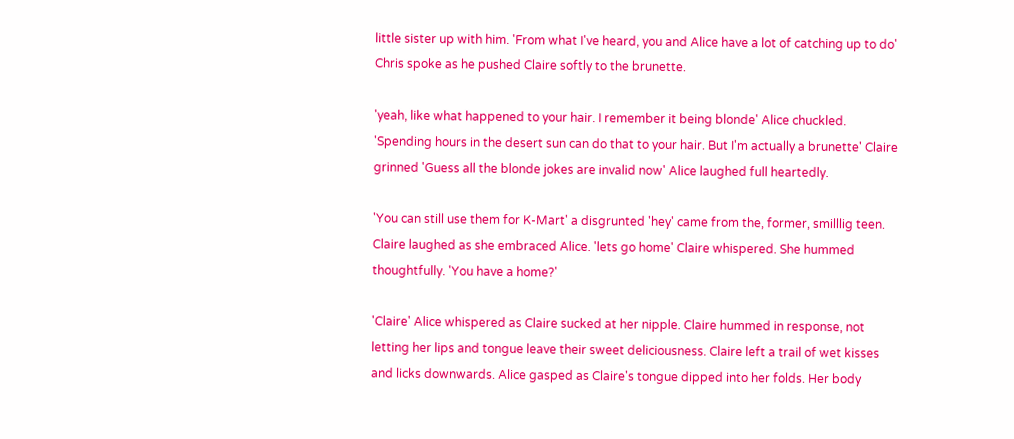little sister up with him. 'From what I've heard, you and Alice have a lot of catching up to do' Chris spoke as he pushed Claire softly to the brunette.

'yeah, like what happened to your hair. I remember it being blonde' Alice chuckled. 'Spending hours in the desert sun can do that to your hair. But I'm actually a brunette' Claire grinned 'Guess all the blonde jokes are invalid now' Alice laughed full heartedly.

'You can still use them for K-Mart' a disgrunted 'hey' came from the, former, smilllig teen. Claire laughed as she embraced Alice. 'lets go home' Claire whispered. She hummed thoughtfully. 'You have a home?'

'Claire' Alice whispered as Claire sucked at her nipple. Claire hummed in response, not letting her lips and tongue leave their sweet deliciousness. Claire left a trail of wet kisses and licks downwards. Alice gasped as Claire's tongue dipped into her folds. Her body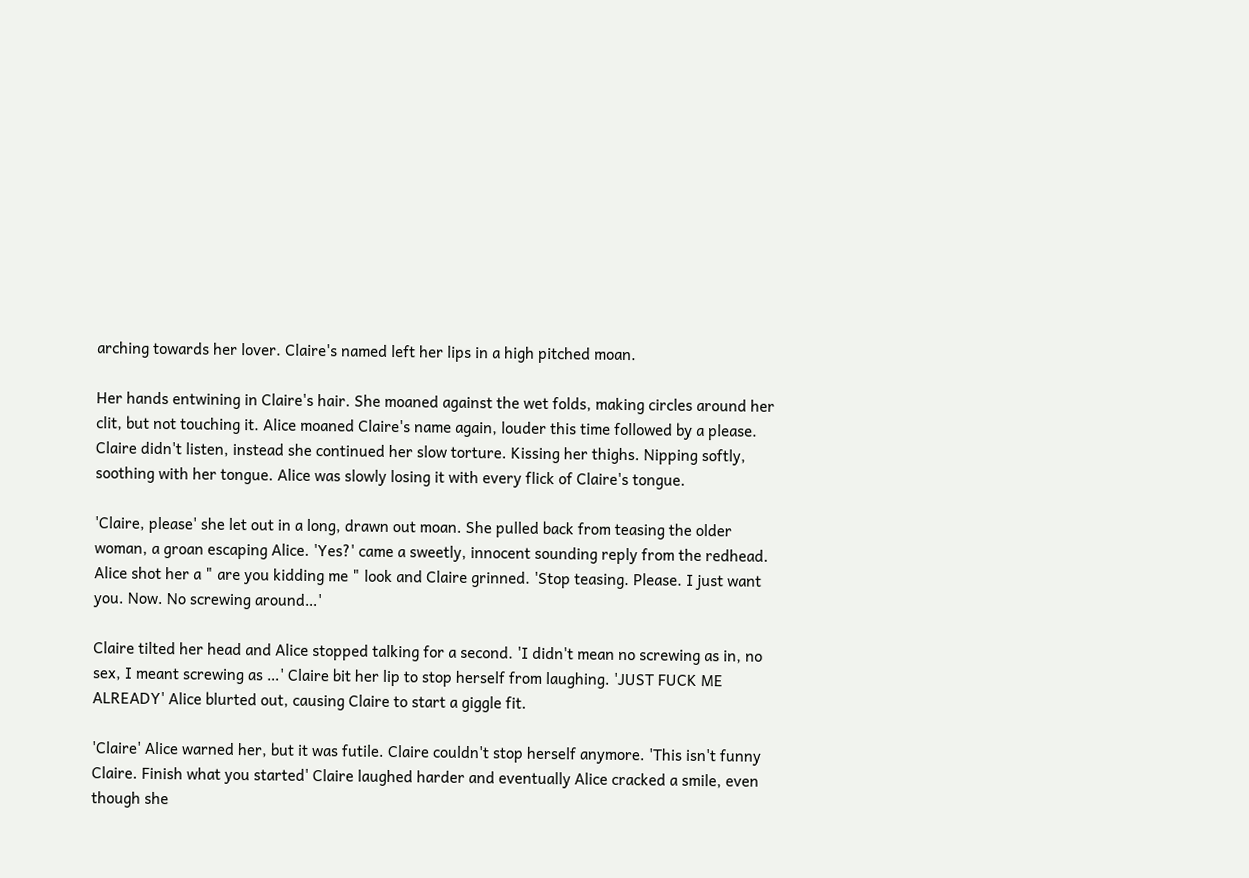arching towards her lover. Claire's named left her lips in a high pitched moan.

Her hands entwining in Claire's hair. She moaned against the wet folds, making circles around her clit, but not touching it. Alice moaned Claire's name again, louder this time followed by a please. Claire didn't listen, instead she continued her slow torture. Kissing her thighs. Nipping softly, soothing with her tongue. Alice was slowly losing it with every flick of Claire's tongue.

'Claire, please' she let out in a long, drawn out moan. She pulled back from teasing the older woman, a groan escaping Alice. 'Yes?' came a sweetly, innocent sounding reply from the redhead. Alice shot her a " are you kidding me " look and Claire grinned. 'Stop teasing. Please. I just want you. Now. No screwing around…'

Claire tilted her head and Alice stopped talking for a second. 'I didn't mean no screwing as in, no sex, I meant screwing as …' Claire bit her lip to stop herself from laughing. 'JUST FUCK ME ALREADY' Alice blurted out, causing Claire to start a giggle fit.

'Claire' Alice warned her, but it was futile. Claire couldn't stop herself anymore. 'This isn't funny Claire. Finish what you started' Claire laughed harder and eventually Alice cracked a smile, even though she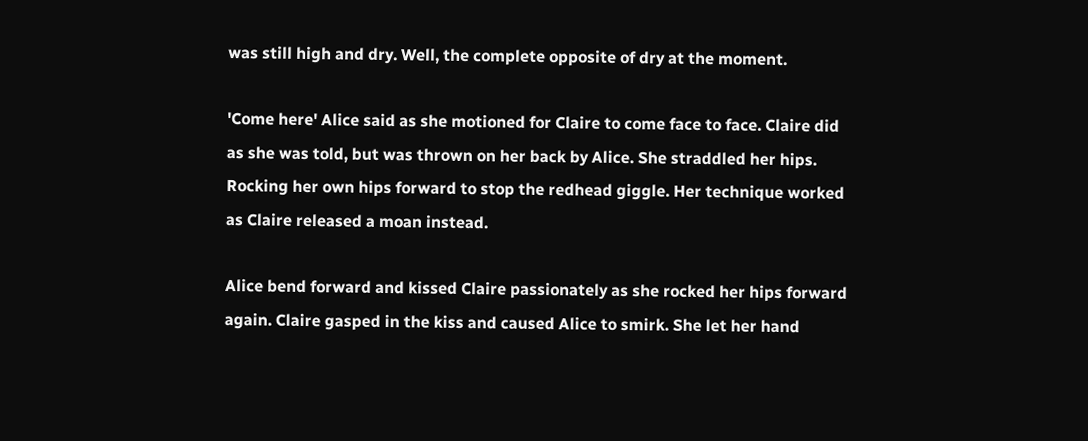was still high and dry. Well, the complete opposite of dry at the moment.

'Come here' Alice said as she motioned for Claire to come face to face. Claire did as she was told, but was thrown on her back by Alice. She straddled her hips. Rocking her own hips forward to stop the redhead giggle. Her technique worked as Claire released a moan instead.

Alice bend forward and kissed Claire passionately as she rocked her hips forward again. Claire gasped in the kiss and caused Alice to smirk. She let her hand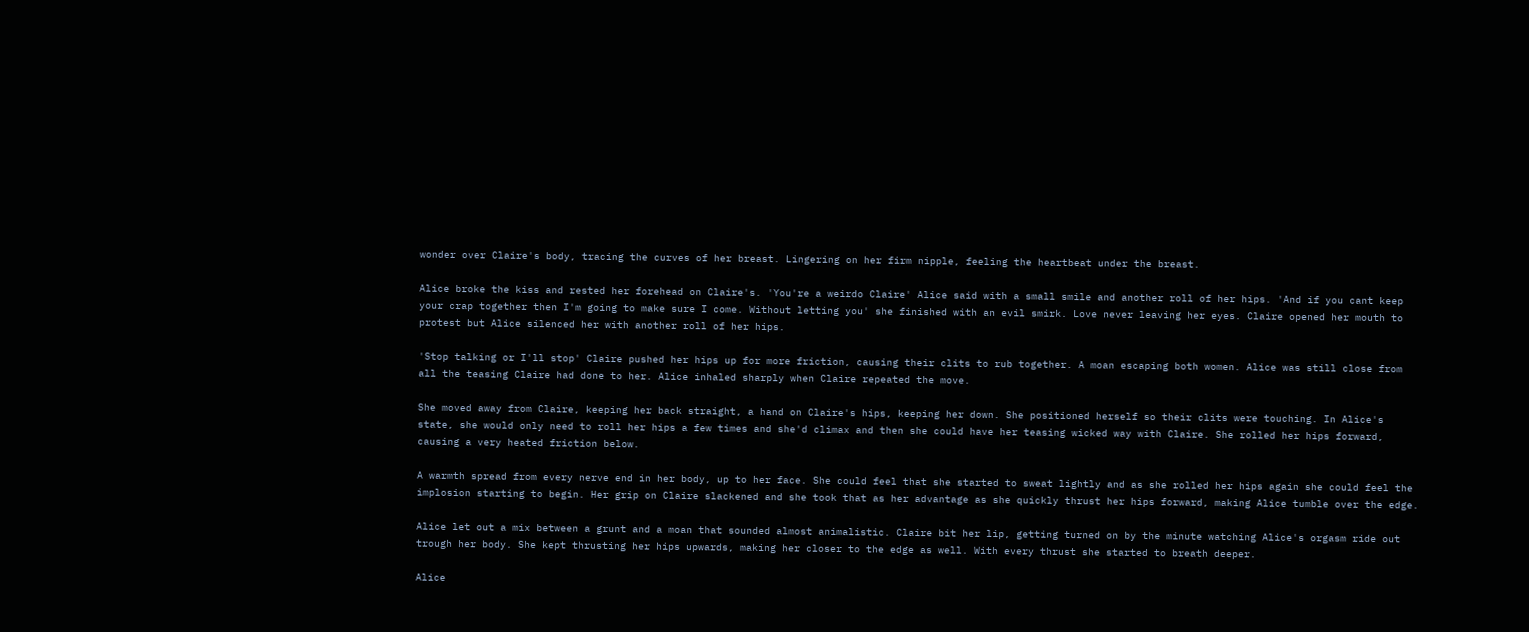wonder over Claire's body, tracing the curves of her breast. Lingering on her firm nipple, feeling the heartbeat under the breast.

Alice broke the kiss and rested her forehead on Claire's. 'You're a weirdo Claire' Alice said with a small smile and another roll of her hips. 'And if you cant keep your crap together then I'm going to make sure I come. Without letting you' she finished with an evil smirk. Love never leaving her eyes. Claire opened her mouth to protest but Alice silenced her with another roll of her hips.

'Stop talking or I'll stop' Claire pushed her hips up for more friction, causing their clits to rub together. A moan escaping both women. Alice was still close from all the teasing Claire had done to her. Alice inhaled sharply when Claire repeated the move.

She moved away from Claire, keeping her back straight, a hand on Claire's hips, keeping her down. She positioned herself so their clits were touching. In Alice's state, she would only need to roll her hips a few times and she'd climax and then she could have her teasing wicked way with Claire. She rolled her hips forward, causing a very heated friction below.

A warmth spread from every nerve end in her body, up to her face. She could feel that she started to sweat lightly and as she rolled her hips again she could feel the implosion starting to begin. Her grip on Claire slackened and she took that as her advantage as she quickly thrust her hips forward, making Alice tumble over the edge.

Alice let out a mix between a grunt and a moan that sounded almost animalistic. Claire bit her lip, getting turned on by the minute watching Alice's orgasm ride out trough her body. She kept thrusting her hips upwards, making her closer to the edge as well. With every thrust she started to breath deeper.

Alice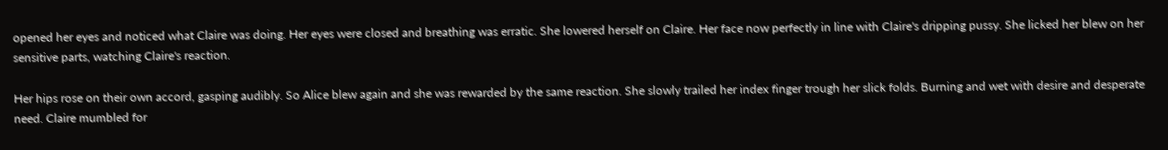opened her eyes and noticed what Claire was doing. Her eyes were closed and breathing was erratic. She lowered herself on Claire. Her face now perfectly in line with Claire's dripping pussy. She licked her blew on her sensitive parts, watching Claire's reaction.

Her hips rose on their own accord, gasping audibly. So Alice blew again and she was rewarded by the same reaction. She slowly trailed her index finger trough her slick folds. Burning and wet with desire and desperate need. Claire mumbled for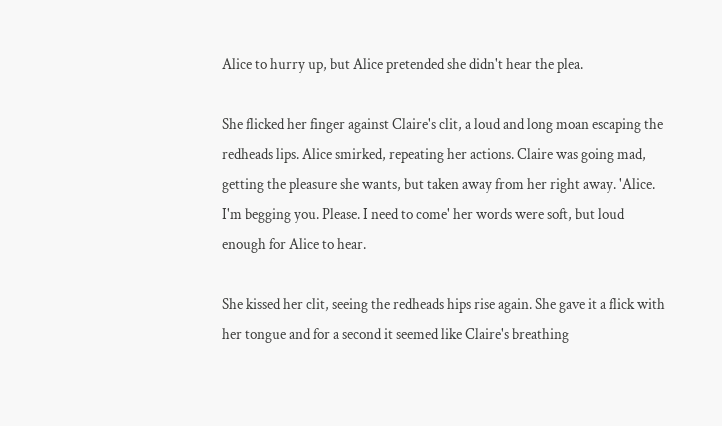Alice to hurry up, but Alice pretended she didn't hear the plea.

She flicked her finger against Claire's clit, a loud and long moan escaping the redheads lips. Alice smirked, repeating her actions. Claire was going mad, getting the pleasure she wants, but taken away from her right away. 'Alice. I'm begging you. Please. I need to come' her words were soft, but loud enough for Alice to hear.

She kissed her clit, seeing the redheads hips rise again. She gave it a flick with her tongue and for a second it seemed like Claire's breathing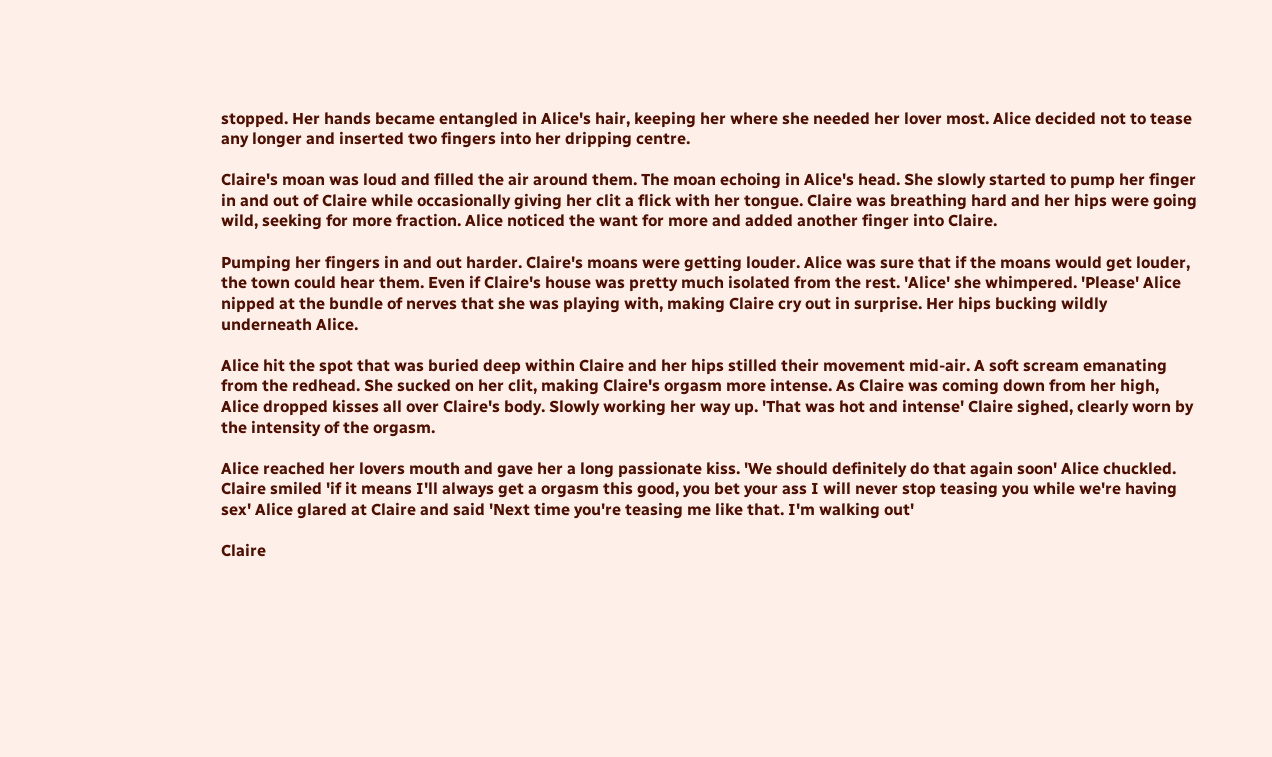stopped. Her hands became entangled in Alice's hair, keeping her where she needed her lover most. Alice decided not to tease any longer and inserted two fingers into her dripping centre.

Claire's moan was loud and filled the air around them. The moan echoing in Alice's head. She slowly started to pump her finger in and out of Claire while occasionally giving her clit a flick with her tongue. Claire was breathing hard and her hips were going wild, seeking for more fraction. Alice noticed the want for more and added another finger into Claire.

Pumping her fingers in and out harder. Claire's moans were getting louder. Alice was sure that if the moans would get louder, the town could hear them. Even if Claire's house was pretty much isolated from the rest. 'Alice' she whimpered. 'Please' Alice nipped at the bundle of nerves that she was playing with, making Claire cry out in surprise. Her hips bucking wildly underneath Alice.

Alice hit the spot that was buried deep within Claire and her hips stilled their movement mid-air. A soft scream emanating from the redhead. She sucked on her clit, making Claire's orgasm more intense. As Claire was coming down from her high, Alice dropped kisses all over Claire's body. Slowly working her way up. 'That was hot and intense' Claire sighed, clearly worn by the intensity of the orgasm.

Alice reached her lovers mouth and gave her a long passionate kiss. 'We should definitely do that again soon' Alice chuckled. Claire smiled 'if it means I'll always get a orgasm this good, you bet your ass I will never stop teasing you while we're having sex' Alice glared at Claire and said 'Next time you're teasing me like that. I'm walking out'

Claire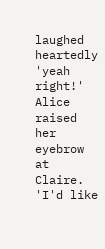laughed heartedly 'yeah right!' Alice raised her eyebrow at Claire. 'I'd like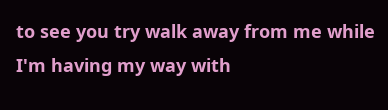to see you try walk away from me while I'm having my way with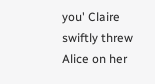you' Claire swiftly threw Alice on her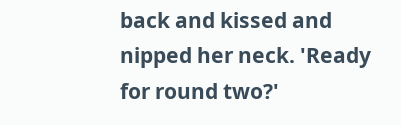back and kissed and nipped her neck. 'Ready for round two?'